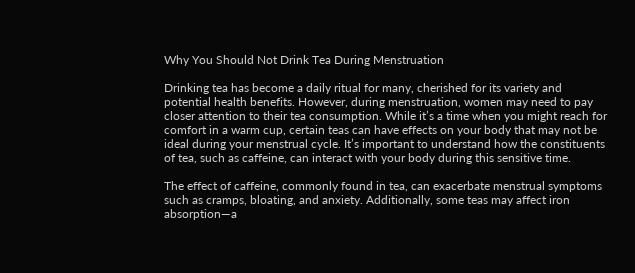Why You Should Not Drink Tea During Menstruation

Drinking tea has become a daily ritual for many, cherished for its variety and potential health benefits. However, during menstruation, women may need to pay closer attention to their tea consumption. While it’s a time when you might reach for comfort in a warm cup, certain teas can have effects on your body that may not be ideal during your menstrual cycle. It’s important to understand how the constituents of tea, such as caffeine, can interact with your body during this sensitive time.

The effect of caffeine, commonly found in tea, can exacerbate menstrual symptoms such as cramps, bloating, and anxiety. Additionally, some teas may affect iron absorption—a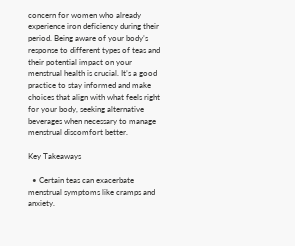concern for women who already experience iron deficiency during their period. Being aware of your body’s response to different types of teas and their potential impact on your menstrual health is crucial. It’s a good practice to stay informed and make choices that align with what feels right for your body, seeking alternative beverages when necessary to manage menstrual discomfort better.

Key Takeaways

  • Certain teas can exacerbate menstrual symptoms like cramps and anxiety.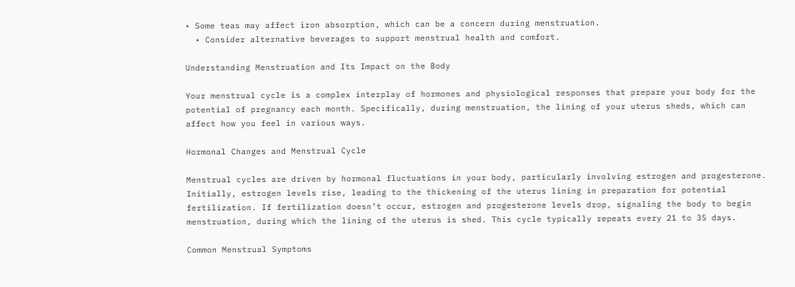• Some teas may affect iron absorption, which can be a concern during menstruation.
  • Consider alternative beverages to support menstrual health and comfort.

Understanding Menstruation and Its Impact on the Body

Your menstrual cycle is a complex interplay of hormones and physiological responses that prepare your body for the potential of pregnancy each month. Specifically, during menstruation, the lining of your uterus sheds, which can affect how you feel in various ways.

Hormonal Changes and Menstrual Cycle

Menstrual cycles are driven by hormonal fluctuations in your body, particularly involving estrogen and progesterone. Initially, estrogen levels rise, leading to the thickening of the uterus lining in preparation for potential fertilization. If fertilization doesn’t occur, estrogen and progesterone levels drop, signaling the body to begin menstruation, during which the lining of the uterus is shed. This cycle typically repeats every 21 to 35 days.

Common Menstrual Symptoms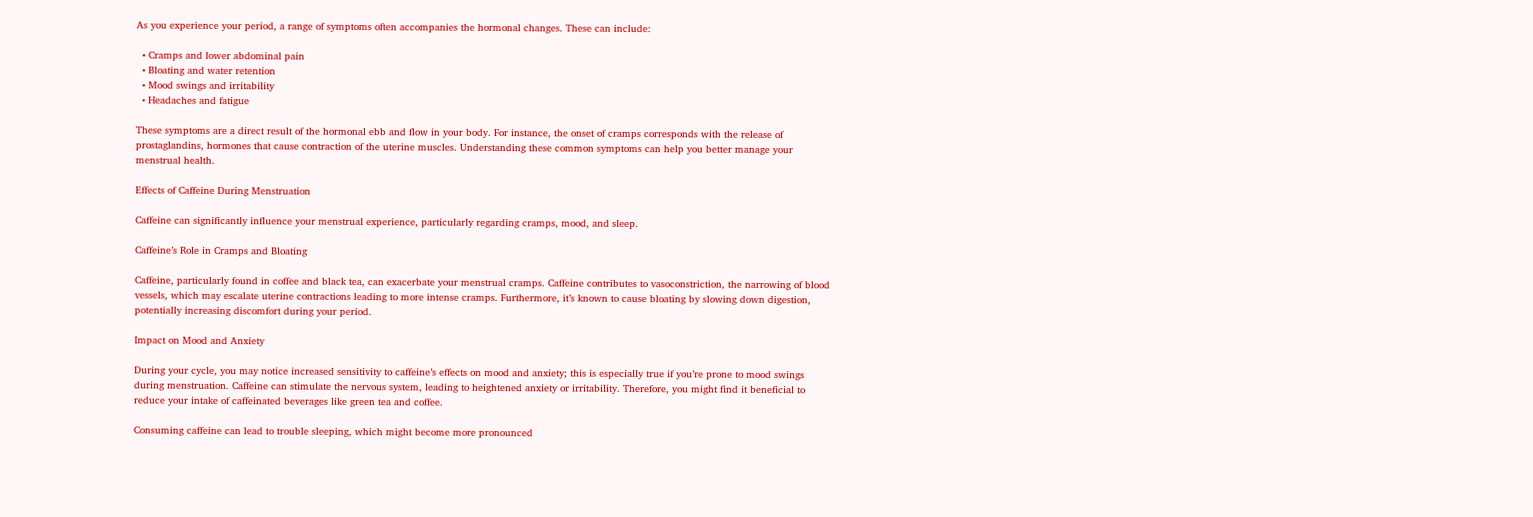As you experience your period, a range of symptoms often accompanies the hormonal changes. These can include:

  • Cramps and lower abdominal pain
  • Bloating and water retention
  • Mood swings and irritability
  • Headaches and fatigue

These symptoms are a direct result of the hormonal ebb and flow in your body. For instance, the onset of cramps corresponds with the release of prostaglandins, hormones that cause contraction of the uterine muscles. Understanding these common symptoms can help you better manage your menstrual health.

Effects of Caffeine During Menstruation

Caffeine can significantly influence your menstrual experience, particularly regarding cramps, mood, and sleep.

Caffeine’s Role in Cramps and Bloating

Caffeine, particularly found in coffee and black tea, can exacerbate your menstrual cramps. Caffeine contributes to vasoconstriction, the narrowing of blood vessels, which may escalate uterine contractions leading to more intense cramps. Furthermore, it’s known to cause bloating by slowing down digestion, potentially increasing discomfort during your period.

Impact on Mood and Anxiety

During your cycle, you may notice increased sensitivity to caffeine’s effects on mood and anxiety; this is especially true if you’re prone to mood swings during menstruation. Caffeine can stimulate the nervous system, leading to heightened anxiety or irritability. Therefore, you might find it beneficial to reduce your intake of caffeinated beverages like green tea and coffee.

Consuming caffeine can lead to trouble sleeping, which might become more pronounced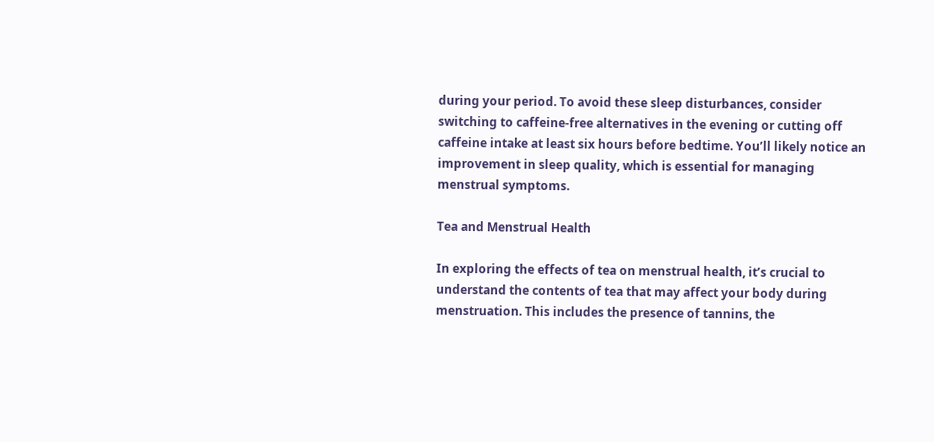during your period. To avoid these sleep disturbances, consider switching to caffeine-free alternatives in the evening or cutting off caffeine intake at least six hours before bedtime. You’ll likely notice an improvement in sleep quality, which is essential for managing menstrual symptoms.

Tea and Menstrual Health

In exploring the effects of tea on menstrual health, it’s crucial to understand the contents of tea that may affect your body during menstruation. This includes the presence of tannins, the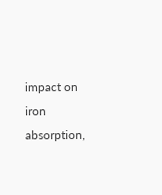impact on iron absorption,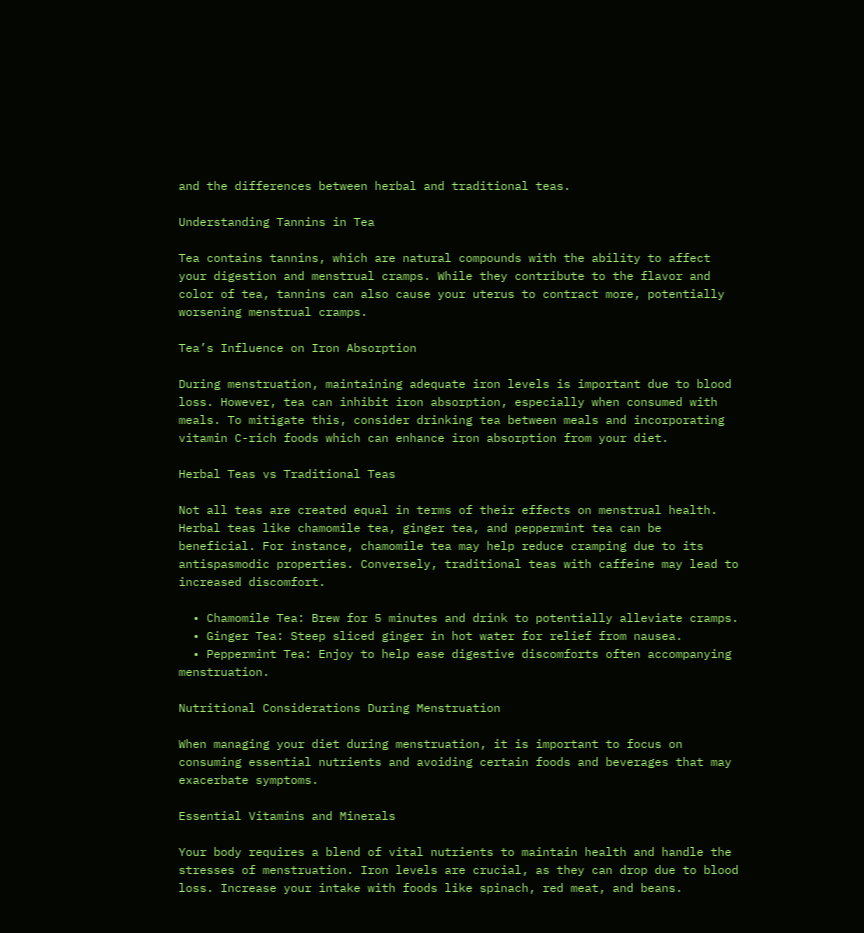and the differences between herbal and traditional teas.

Understanding Tannins in Tea

Tea contains tannins, which are natural compounds with the ability to affect your digestion and menstrual cramps. While they contribute to the flavor and color of tea, tannins can also cause your uterus to contract more, potentially worsening menstrual cramps.

Tea’s Influence on Iron Absorption

During menstruation, maintaining adequate iron levels is important due to blood loss. However, tea can inhibit iron absorption, especially when consumed with meals. To mitigate this, consider drinking tea between meals and incorporating vitamin C-rich foods which can enhance iron absorption from your diet.

Herbal Teas vs Traditional Teas

Not all teas are created equal in terms of their effects on menstrual health. Herbal teas like chamomile tea, ginger tea, and peppermint tea can be beneficial. For instance, chamomile tea may help reduce cramping due to its antispasmodic properties. Conversely, traditional teas with caffeine may lead to increased discomfort.

  • Chamomile Tea: Brew for 5 minutes and drink to potentially alleviate cramps.
  • Ginger Tea: Steep sliced ginger in hot water for relief from nausea.
  • Peppermint Tea: Enjoy to help ease digestive discomforts often accompanying menstruation.

Nutritional Considerations During Menstruation

When managing your diet during menstruation, it is important to focus on consuming essential nutrients and avoiding certain foods and beverages that may exacerbate symptoms.

Essential Vitamins and Minerals

Your body requires a blend of vital nutrients to maintain health and handle the stresses of menstruation. Iron levels are crucial, as they can drop due to blood loss. Increase your intake with foods like spinach, red meat, and beans.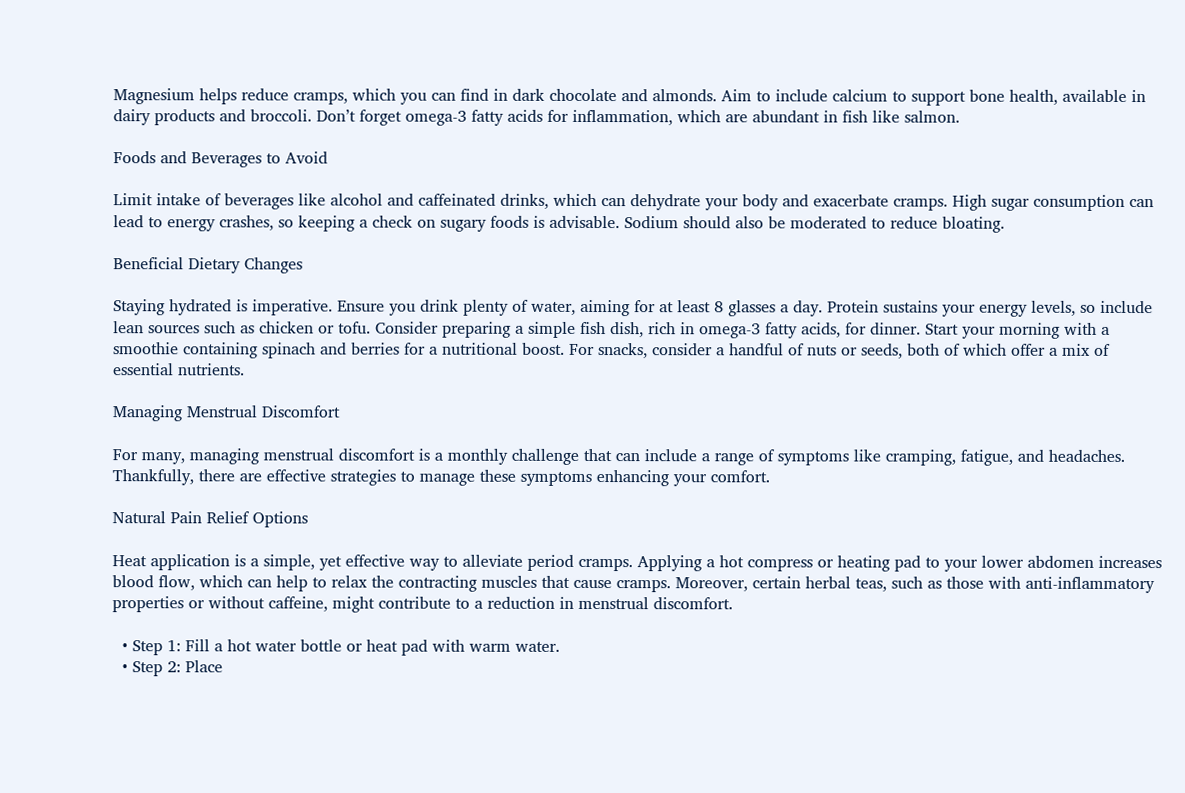Magnesium helps reduce cramps, which you can find in dark chocolate and almonds. Aim to include calcium to support bone health, available in dairy products and broccoli. Don’t forget omega-3 fatty acids for inflammation, which are abundant in fish like salmon.

Foods and Beverages to Avoid

Limit intake of beverages like alcohol and caffeinated drinks, which can dehydrate your body and exacerbate cramps. High sugar consumption can lead to energy crashes, so keeping a check on sugary foods is advisable. Sodium should also be moderated to reduce bloating.

Beneficial Dietary Changes

Staying hydrated is imperative. Ensure you drink plenty of water, aiming for at least 8 glasses a day. Protein sustains your energy levels, so include lean sources such as chicken or tofu. Consider preparing a simple fish dish, rich in omega-3 fatty acids, for dinner. Start your morning with a smoothie containing spinach and berries for a nutritional boost. For snacks, consider a handful of nuts or seeds, both of which offer a mix of essential nutrients.

Managing Menstrual Discomfort

For many, managing menstrual discomfort is a monthly challenge that can include a range of symptoms like cramping, fatigue, and headaches. Thankfully, there are effective strategies to manage these symptoms enhancing your comfort.

Natural Pain Relief Options

Heat application is a simple, yet effective way to alleviate period cramps. Applying a hot compress or heating pad to your lower abdomen increases blood flow, which can help to relax the contracting muscles that cause cramps. Moreover, certain herbal teas, such as those with anti-inflammatory properties or without caffeine, might contribute to a reduction in menstrual discomfort.

  • Step 1: Fill a hot water bottle or heat pad with warm water.
  • Step 2: Place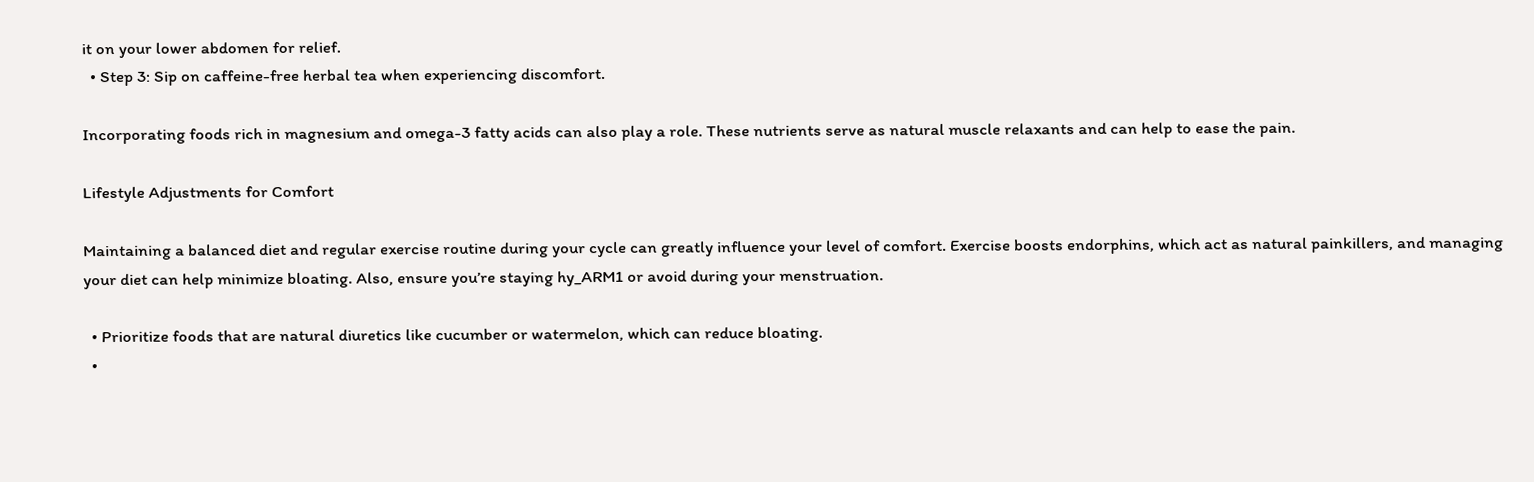it on your lower abdomen for relief.
  • Step 3: Sip on caffeine-free herbal tea when experiencing discomfort.

Incorporating foods rich in magnesium and omega-3 fatty acids can also play a role. These nutrients serve as natural muscle relaxants and can help to ease the pain.

Lifestyle Adjustments for Comfort

Maintaining a balanced diet and regular exercise routine during your cycle can greatly influence your level of comfort. Exercise boosts endorphins, which act as natural painkillers, and managing your diet can help minimize bloating. Also, ensure you’re staying hy_ARM1 or avoid during your menstruation.

  • Prioritize foods that are natural diuretics like cucumber or watermelon, which can reduce bloating.
  •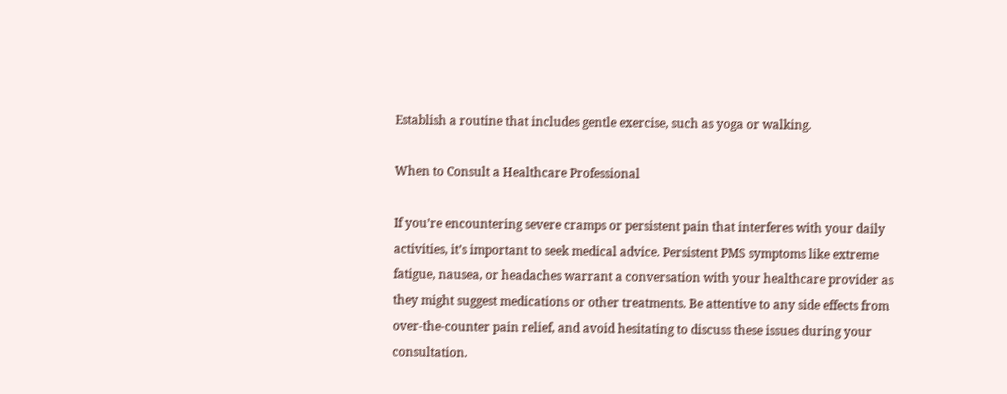Establish a routine that includes gentle exercise, such as yoga or walking.

When to Consult a Healthcare Professional

If you’re encountering severe cramps or persistent pain that interferes with your daily activities, it’s important to seek medical advice. Persistent PMS symptoms like extreme fatigue, nausea, or headaches warrant a conversation with your healthcare provider as they might suggest medications or other treatments. Be attentive to any side effects from over-the-counter pain relief, and avoid hesitating to discuss these issues during your consultation.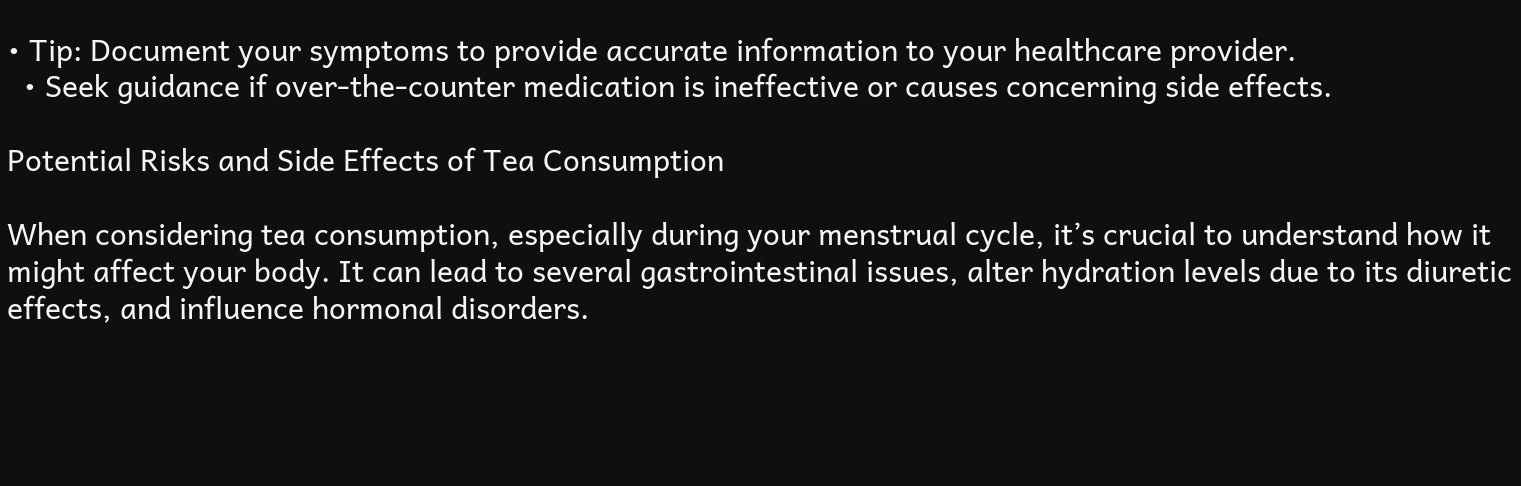• Tip: Document your symptoms to provide accurate information to your healthcare provider.
  • Seek guidance if over-the-counter medication is ineffective or causes concerning side effects.

Potential Risks and Side Effects of Tea Consumption

When considering tea consumption, especially during your menstrual cycle, it’s crucial to understand how it might affect your body. It can lead to several gastrointestinal issues, alter hydration levels due to its diuretic effects, and influence hormonal disorders.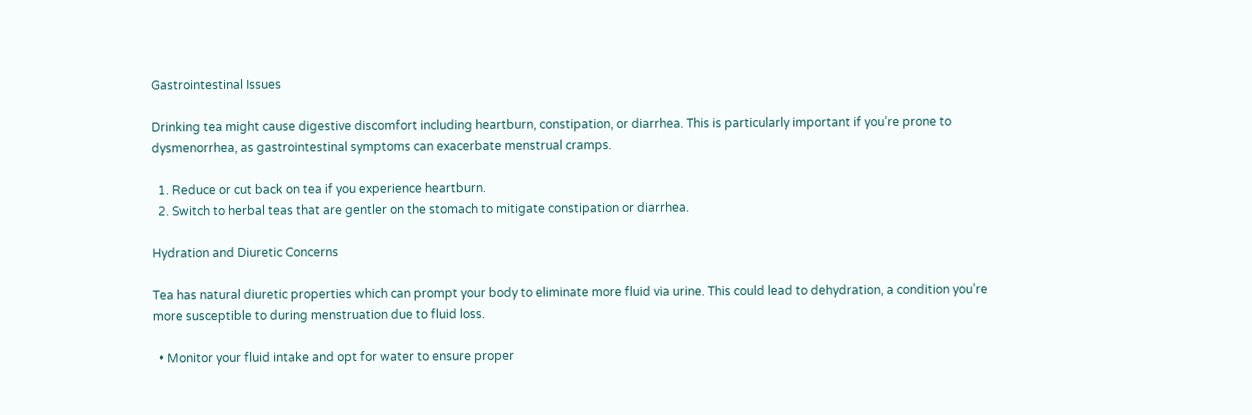Gastrointestinal Issues

Drinking tea might cause digestive discomfort including heartburn, constipation, or diarrhea. This is particularly important if you’re prone to dysmenorrhea, as gastrointestinal symptoms can exacerbate menstrual cramps.

  1. Reduce or cut back on tea if you experience heartburn.
  2. Switch to herbal teas that are gentler on the stomach to mitigate constipation or diarrhea.

Hydration and Diuretic Concerns

Tea has natural diuretic properties which can prompt your body to eliminate more fluid via urine. This could lead to dehydration, a condition you’re more susceptible to during menstruation due to fluid loss.

  • Monitor your fluid intake and opt for water to ensure proper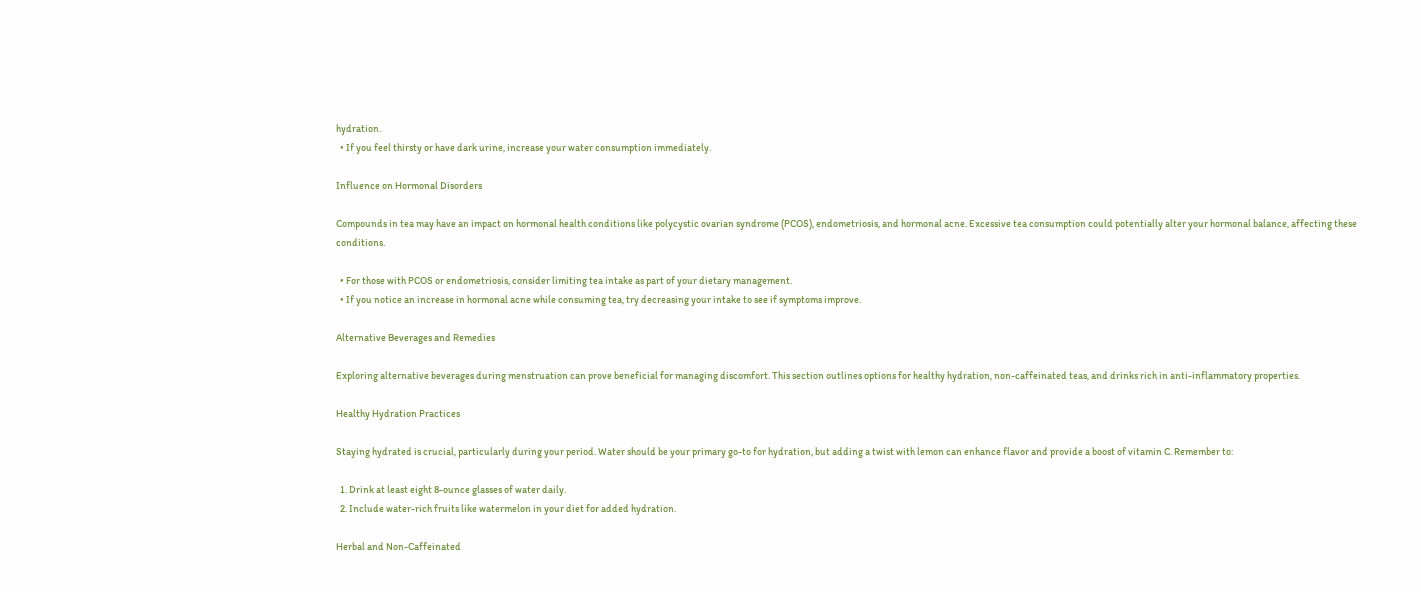hydration.
  • If you feel thirsty or have dark urine, increase your water consumption immediately.

Influence on Hormonal Disorders

Compounds in tea may have an impact on hormonal health conditions like polycystic ovarian syndrome (PCOS), endometriosis, and hormonal acne. Excessive tea consumption could potentially alter your hormonal balance, affecting these conditions.

  • For those with PCOS or endometriosis, consider limiting tea intake as part of your dietary management.
  • If you notice an increase in hormonal acne while consuming tea, try decreasing your intake to see if symptoms improve.

Alternative Beverages and Remedies

Exploring alternative beverages during menstruation can prove beneficial for managing discomfort. This section outlines options for healthy hydration, non-caffeinated teas, and drinks rich in anti-inflammatory properties.

Healthy Hydration Practices

Staying hydrated is crucial, particularly during your period. Water should be your primary go-to for hydration, but adding a twist with lemon can enhance flavor and provide a boost of vitamin C. Remember to:

  1. Drink at least eight 8-ounce glasses of water daily.
  2. Include water-rich fruits like watermelon in your diet for added hydration.

Herbal and Non-Caffeinated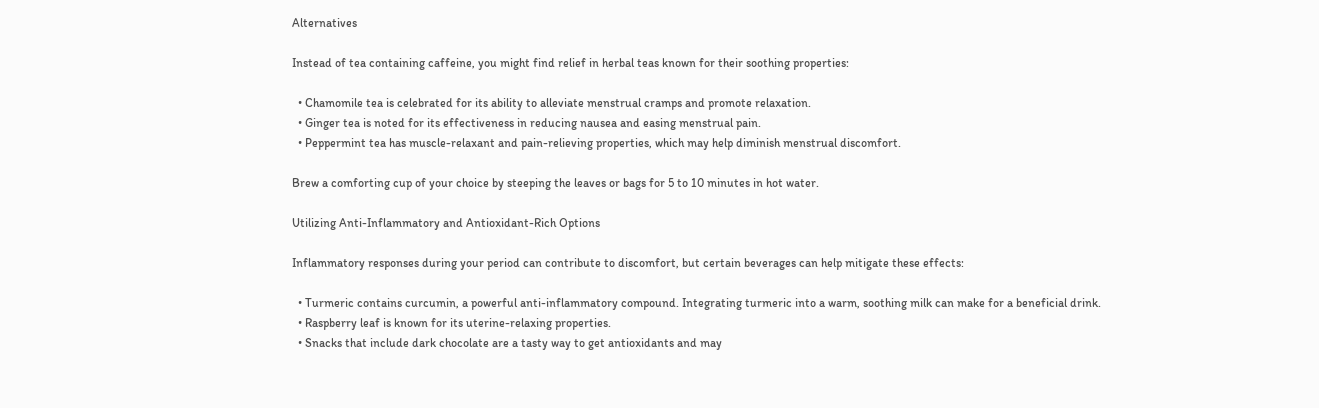Alternatives

Instead of tea containing caffeine, you might find relief in herbal teas known for their soothing properties:

  • Chamomile tea is celebrated for its ability to alleviate menstrual cramps and promote relaxation.
  • Ginger tea is noted for its effectiveness in reducing nausea and easing menstrual pain.
  • Peppermint tea has muscle-relaxant and pain-relieving properties, which may help diminish menstrual discomfort.

Brew a comforting cup of your choice by steeping the leaves or bags for 5 to 10 minutes in hot water.

Utilizing Anti-Inflammatory and Antioxidant-Rich Options

Inflammatory responses during your period can contribute to discomfort, but certain beverages can help mitigate these effects:

  • Turmeric contains curcumin, a powerful anti-inflammatory compound. Integrating turmeric into a warm, soothing milk can make for a beneficial drink.
  • Raspberry leaf is known for its uterine-relaxing properties.
  • Snacks that include dark chocolate are a tasty way to get antioxidants and may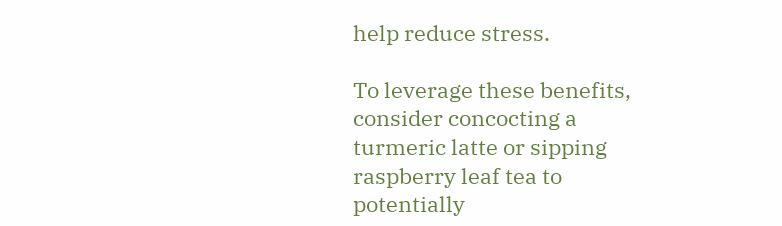help reduce stress.

To leverage these benefits, consider concocting a turmeric latte or sipping raspberry leaf tea to potentially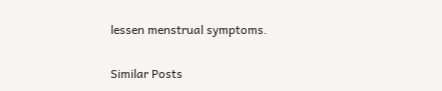lessen menstrual symptoms.

Similar Posts